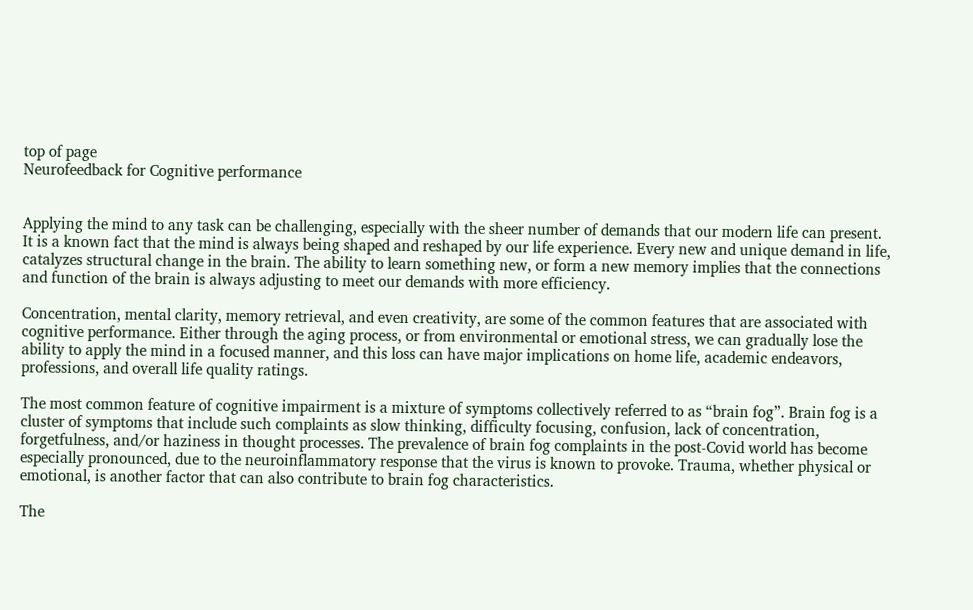top of page
Neurofeedback for Cognitive performance


Applying the mind to any task can be challenging, especially with the sheer number of demands that our modern life can present. It is a known fact that the mind is always being shaped and reshaped by our life experience. Every new and unique demand in life, catalyzes structural change in the brain. The ability to learn something new, or form a new memory implies that the connections and function of the brain is always adjusting to meet our demands with more efficiency.

Concentration, mental clarity, memory retrieval, and even creativity, are some of the common features that are associated with cognitive performance. Either through the aging process, or from environmental or emotional stress, we can gradually lose the ability to apply the mind in a focused manner, and this loss can have major implications on home life, academic endeavors, professions, and overall life quality ratings.

The most common feature of cognitive impairment is a mixture of symptoms collectively referred to as “brain fog”. Brain fog is a cluster of symptoms that include such complaints as slow thinking, difficulty focusing, confusion, lack of concentration, forgetfulness, and/or haziness in thought processes. The prevalence of brain fog complaints in the post-Covid world has become especially pronounced, due to the neuroinflammatory response that the virus is known to provoke. Trauma, whether physical or emotional, is another factor that can also contribute to brain fog characteristics.

The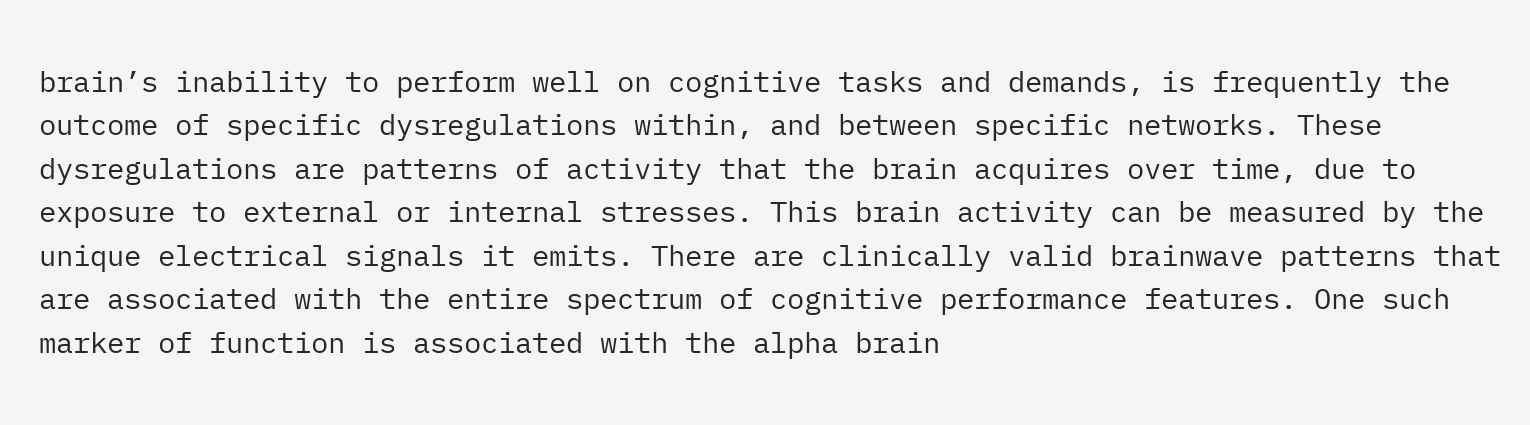brain’s inability to perform well on cognitive tasks and demands, is frequently the outcome of specific dysregulations within, and between specific networks. These dysregulations are patterns of activity that the brain acquires over time, due to exposure to external or internal stresses. This brain activity can be measured by the unique electrical signals it emits. There are clinically valid brainwave patterns that are associated with the entire spectrum of cognitive performance features. One such marker of function is associated with the alpha brain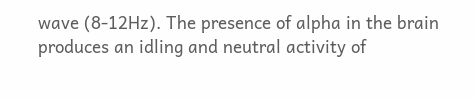wave (8-12Hz). The presence of alpha in the brain produces an idling and neutral activity of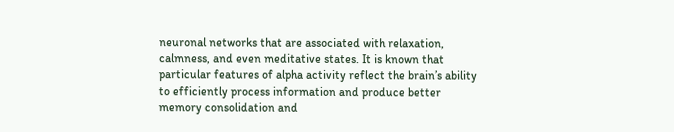neuronal networks that are associated with relaxation, calmness, and even meditative states. It is known that particular features of alpha activity reflect the brain’s ability to efficiently process information and produce better memory consolidation and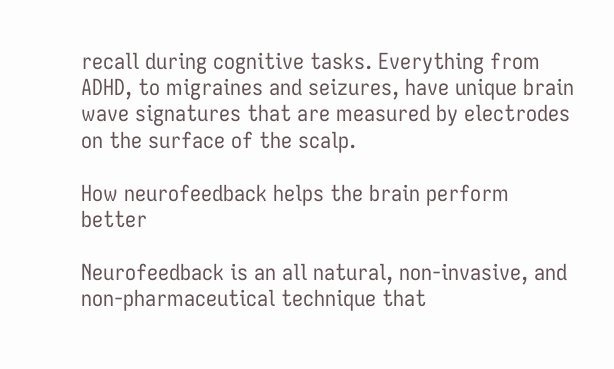recall during cognitive tasks. Everything from ADHD, to migraines and seizures, have unique brain wave signatures that are measured by electrodes on the surface of the scalp.

How neurofeedback helps the brain perform better

Neurofeedback is an all natural, non-invasive, and non-pharmaceutical technique that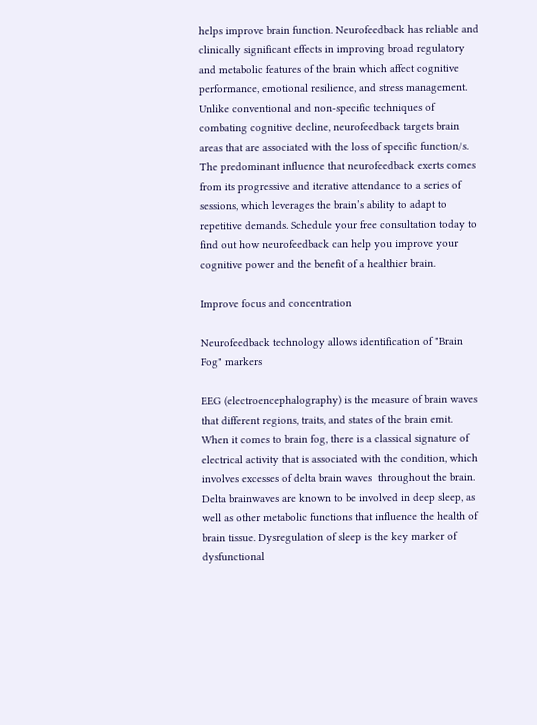helps improve brain function. Neurofeedback has reliable and clinically significant effects in improving broad regulatory and metabolic features of the brain which affect cognitive performance, emotional resilience, and stress management. Unlike conventional and non-specific techniques of combating cognitive decline, neurofeedback targets brain areas that are associated with the loss of specific function/s. The predominant influence that neurofeedback exerts comes from its progressive and iterative attendance to a series of sessions, which leverages the brain’s ability to adapt to repetitive demands. Schedule your free consultation today to find out how neurofeedback can help you improve your cognitive power and the benefit of a healthier brain.

Improve focus and concentration

Neurofeedback technology allows identification of "Brain Fog" markers

EEG (electroencephalography) is the measure of brain waves that different regions, traits, and states of the brain emit. When it comes to brain fog, there is a classical signature of electrical activity that is associated with the condition, which involves excesses of delta brain waves  throughout the brain. Delta brainwaves are known to be involved in deep sleep, as well as other metabolic functions that influence the health of brain tissue. Dysregulation of sleep is the key marker of dysfunctional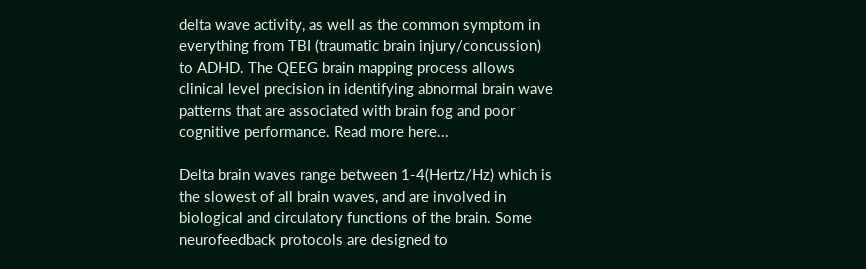delta wave activity, as well as the common symptom in everything from TBI (traumatic brain injury/concussion) to ADHD. The QEEG brain mapping process allows clinical level precision in identifying abnormal brain wave patterns that are associated with brain fog and poor cognitive performance. Read more here...

Delta brain waves range between 1-4(Hertz/Hz) which is the slowest of all brain waves, and are involved in biological and circulatory functions of the brain. Some neurofeedback protocols are designed to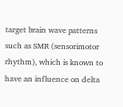target brain wave patterns such as SMR (sensorimotor rhythm), which is known to have an influence on delta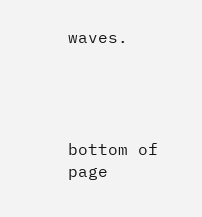waves.




bottom of page